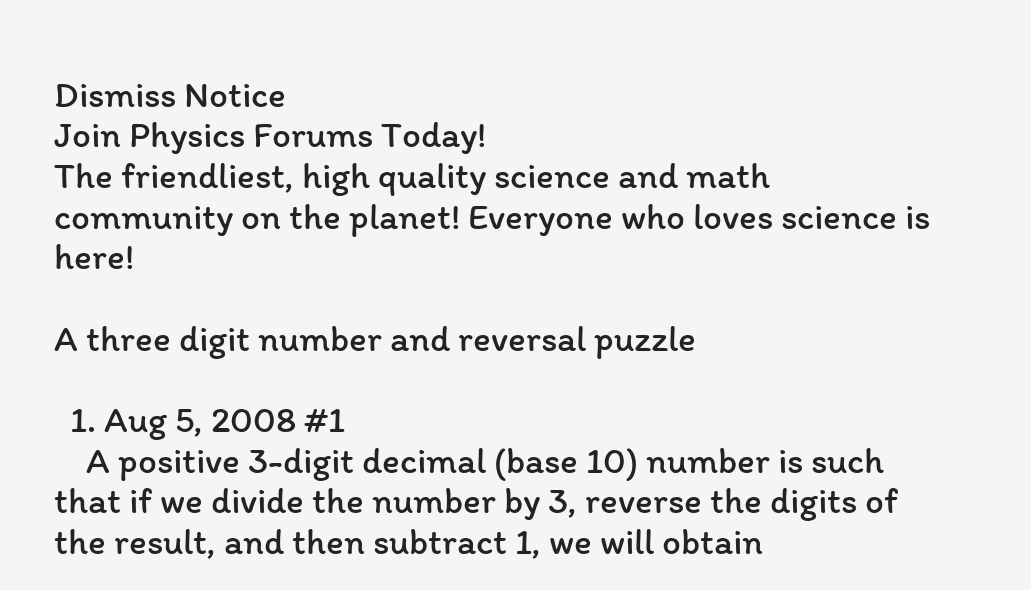Dismiss Notice
Join Physics Forums Today!
The friendliest, high quality science and math community on the planet! Everyone who loves science is here!

A three digit number and reversal puzzle

  1. Aug 5, 2008 #1
    A positive 3-digit decimal (base 10) number is such that if we divide the number by 3, reverse the digits of the result, and then subtract 1, we will obtain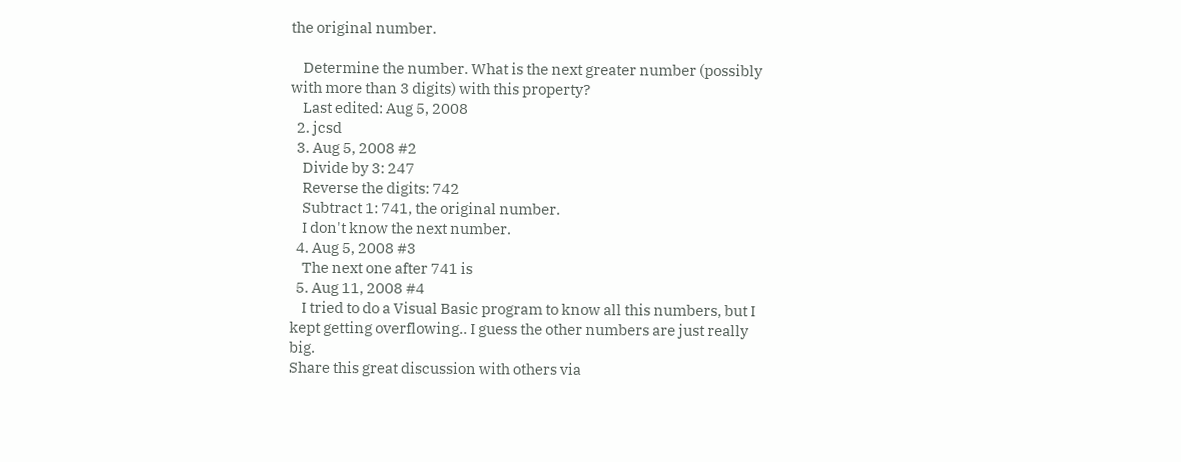the original number.

    Determine the number. What is the next greater number (possibly with more than 3 digits) with this property?
    Last edited: Aug 5, 2008
  2. jcsd
  3. Aug 5, 2008 #2
    Divide by 3: 247
    Reverse the digits: 742
    Subtract 1: 741, the original number.
    I don't know the next number.
  4. Aug 5, 2008 #3
    The next one after 741 is
  5. Aug 11, 2008 #4
    I tried to do a Visual Basic program to know all this numbers, but I kept getting overflowing.. I guess the other numbers are just really big.
Share this great discussion with others via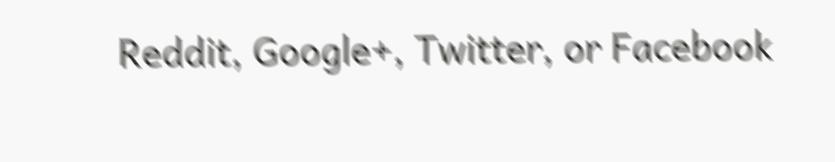Reddit, Google+, Twitter, or Facebook